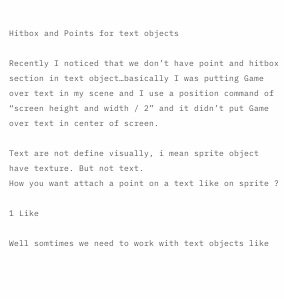Hitbox and Points for text objects

Recently I noticed that we don’t have point and hitbox section in text object…basically I was putting Game over text in my scene and I use a position command of “screen height and width / 2” and it didn’t put Game over text in center of screen.

Text are not define visually, i mean sprite object have texture. But not text.
How you want attach a point on a text like on sprite ?

1 Like

Well somtimes we need to work with text objects like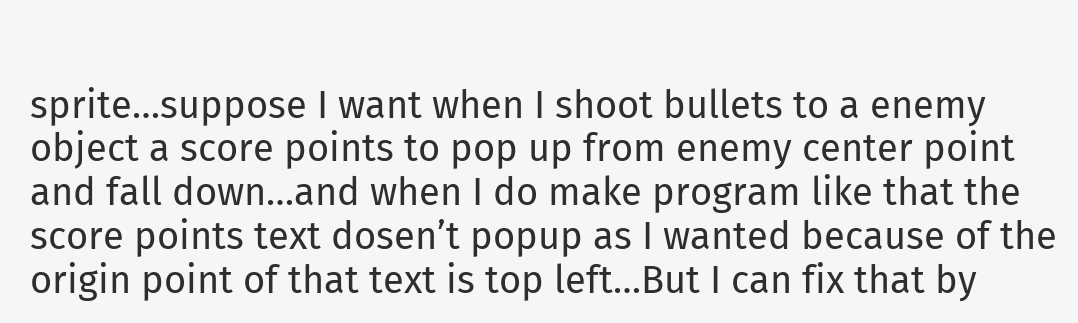sprite…suppose I want when I shoot bullets to a enemy object a score points to pop up from enemy center point and fall down…and when I do make program like that the score points text dosen’t popup as I wanted because of the origin point of that text is top left…But I can fix that by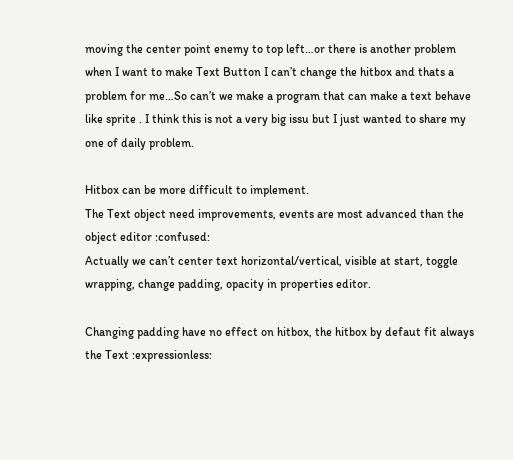moving the center point enemy to top left…or there is another problem when I want to make Text Button I can’t change the hitbox and thats a problem for me…So can’t we make a program that can make a text behave like sprite . I think this is not a very big issu but I just wanted to share my one of daily problem.

Hitbox can be more difficult to implement.
The Text object need improvements, events are most advanced than the object editor :confused:
Actually we can’t center text horizontal/vertical, visible at start, toggle wrapping, change padding, opacity in properties editor.

Changing padding have no effect on hitbox, the hitbox by defaut fit always the Text :expressionless: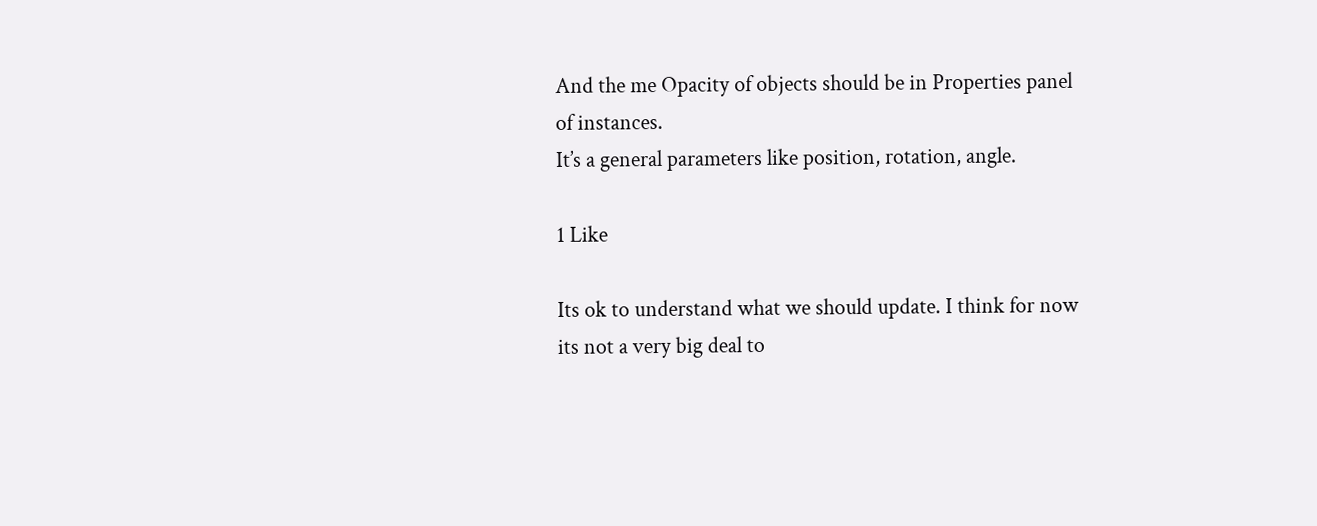And the me Opacity of objects should be in Properties panel of instances.
It’s a general parameters like position, rotation, angle.

1 Like

Its ok to understand what we should update. I think for now its not a very big deal to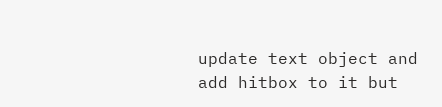update text object and add hitbox to it but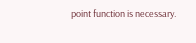point function is necessary.